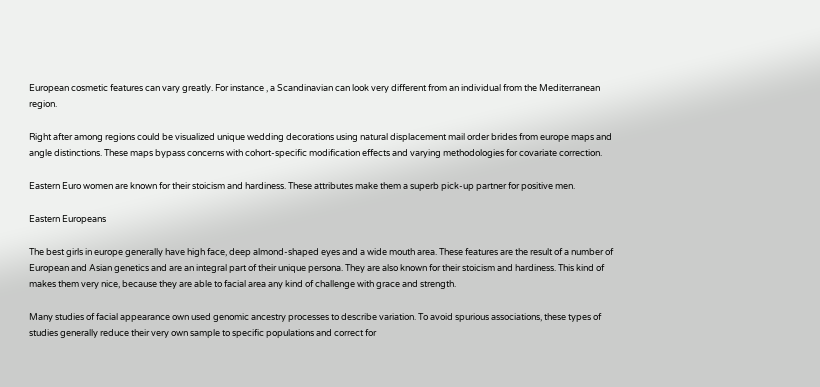European cosmetic features can vary greatly. For instance , a Scandinavian can look very different from an individual from the Mediterranean region.

Right after among regions could be visualized unique wedding decorations using natural displacement mail order brides from europe maps and angle distinctions. These maps bypass concerns with cohort-specific modification effects and varying methodologies for covariate correction.

Eastern Euro women are known for their stoicism and hardiness. These attributes make them a superb pick-up partner for positive men.

Eastern Europeans

The best girls in europe generally have high face, deep almond-shaped eyes and a wide mouth area. These features are the result of a number of European and Asian genetics and are an integral part of their unique persona. They are also known for their stoicism and hardiness. This kind of makes them very nice, because they are able to facial area any kind of challenge with grace and strength.

Many studies of facial appearance own used genomic ancestry processes to describe variation. To avoid spurious associations, these types of studies generally reduce their very own sample to specific populations and correct for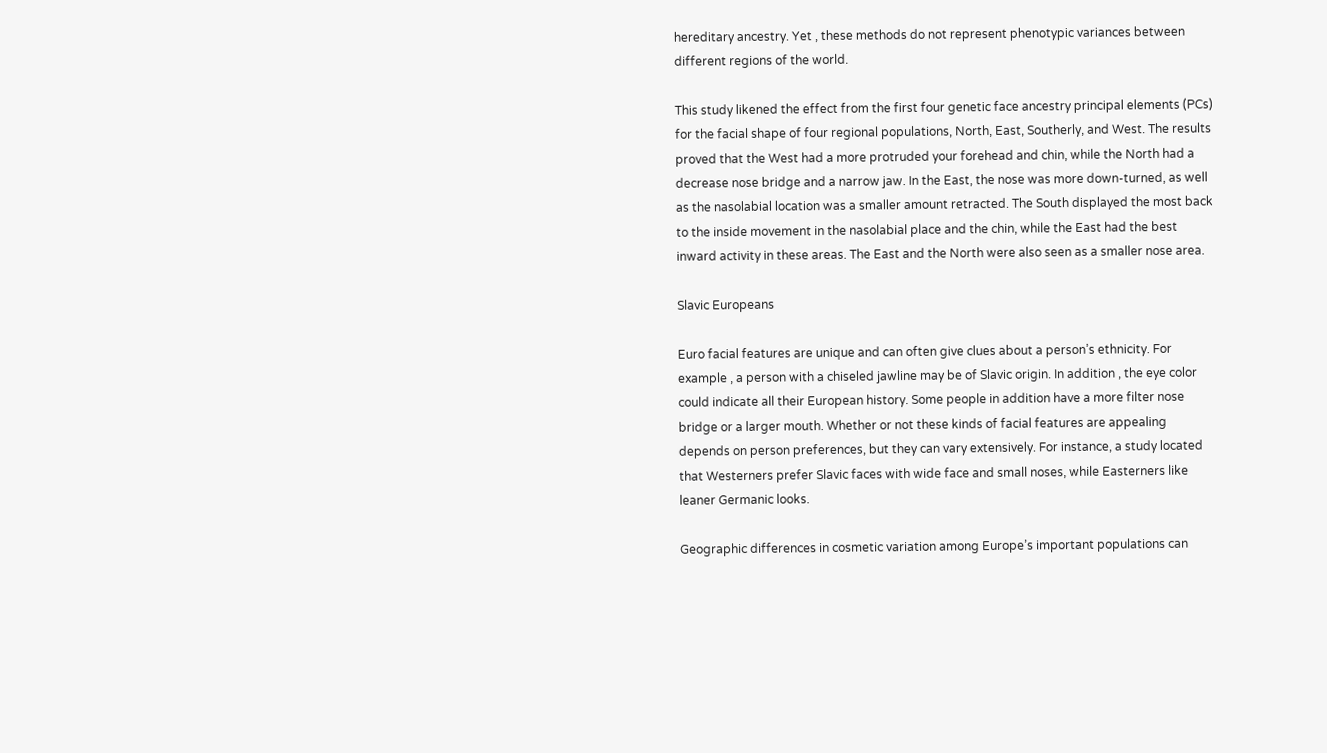hereditary ancestry. Yet , these methods do not represent phenotypic variances between different regions of the world.

This study likened the effect from the first four genetic face ancestry principal elements (PCs) for the facial shape of four regional populations, North, East, Southerly, and West. The results proved that the West had a more protruded your forehead and chin, while the North had a decrease nose bridge and a narrow jaw. In the East, the nose was more down-turned, as well as the nasolabial location was a smaller amount retracted. The South displayed the most back to the inside movement in the nasolabial place and the chin, while the East had the best inward activity in these areas. The East and the North were also seen as a smaller nose area.

Slavic Europeans

Euro facial features are unique and can often give clues about a person’s ethnicity. For example , a person with a chiseled jawline may be of Slavic origin. In addition , the eye color could indicate all their European history. Some people in addition have a more filter nose bridge or a larger mouth. Whether or not these kinds of facial features are appealing depends on person preferences, but they can vary extensively. For instance, a study located that Westerners prefer Slavic faces with wide face and small noses, while Easterners like leaner Germanic looks.

Geographic differences in cosmetic variation among Europe’s important populations can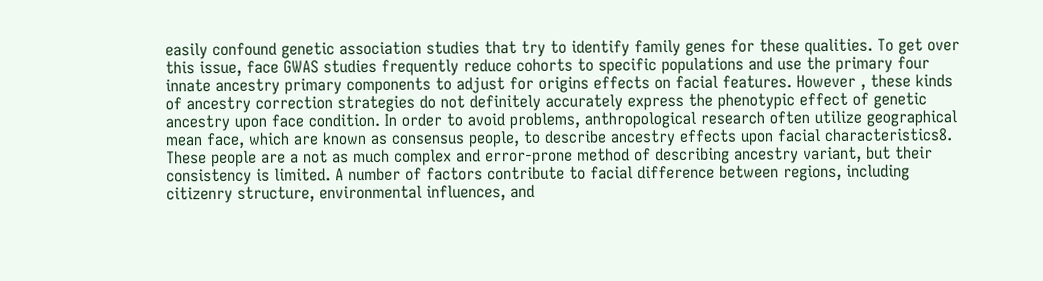easily confound genetic association studies that try to identify family genes for these qualities. To get over this issue, face GWAS studies frequently reduce cohorts to specific populations and use the primary four innate ancestry primary components to adjust for origins effects on facial features. However , these kinds of ancestry correction strategies do not definitely accurately express the phenotypic effect of genetic ancestry upon face condition. In order to avoid problems, anthropological research often utilize geographical mean face, which are known as consensus people, to describe ancestry effects upon facial characteristics8. These people are a not as much complex and error-prone method of describing ancestry variant, but their consistency is limited. A number of factors contribute to facial difference between regions, including citizenry structure, environmental influences, and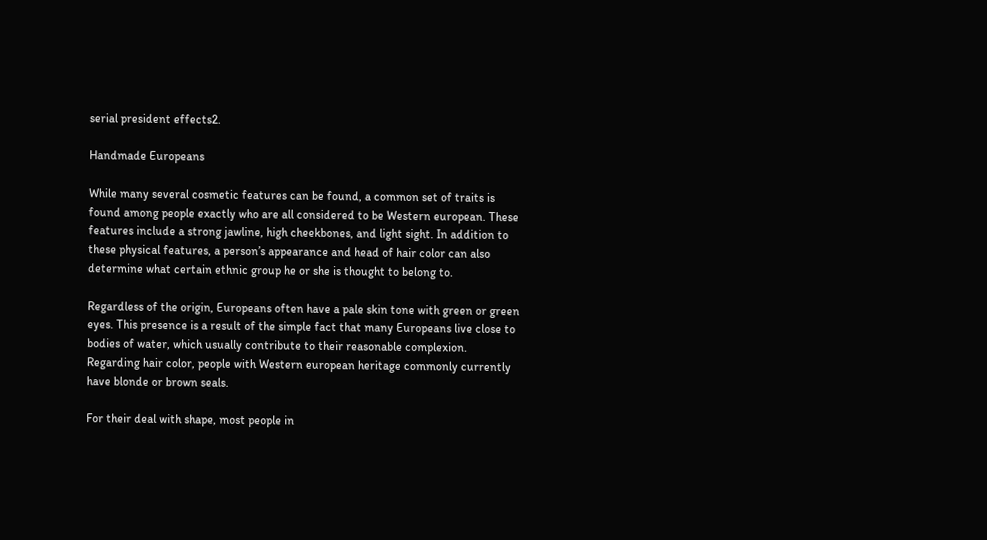serial president effects2.

Handmade Europeans

While many several cosmetic features can be found, a common set of traits is found among people exactly who are all considered to be Western european. These features include a strong jawline, high cheekbones, and light sight. In addition to these physical features, a person’s appearance and head of hair color can also determine what certain ethnic group he or she is thought to belong to.

Regardless of the origin, Europeans often have a pale skin tone with green or green eyes. This presence is a result of the simple fact that many Europeans live close to bodies of water, which usually contribute to their reasonable complexion. Regarding hair color, people with Western european heritage commonly currently have blonde or brown seals.

For their deal with shape, most people in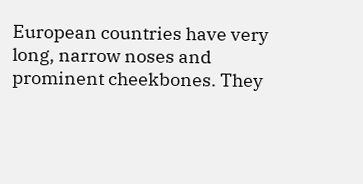European countries have very long, narrow noses and prominent cheekbones. They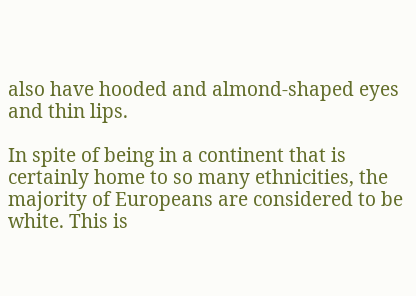also have hooded and almond-shaped eyes and thin lips.

In spite of being in a continent that is certainly home to so many ethnicities, the majority of Europeans are considered to be white. This is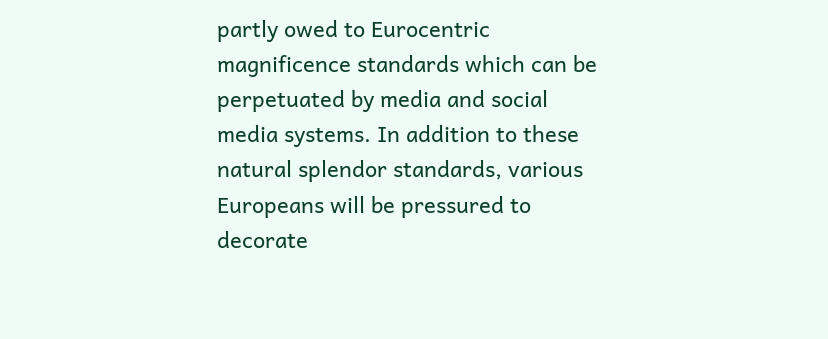partly owed to Eurocentric magnificence standards which can be perpetuated by media and social media systems. In addition to these natural splendor standards, various Europeans will be pressured to decorate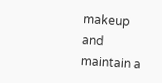makeup and maintain a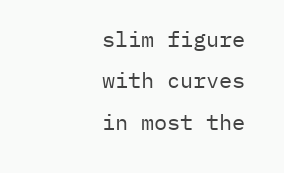slim figure with curves in most the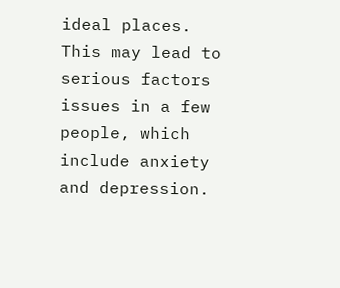ideal places. This may lead to serious factors issues in a few people, which include anxiety and depression.